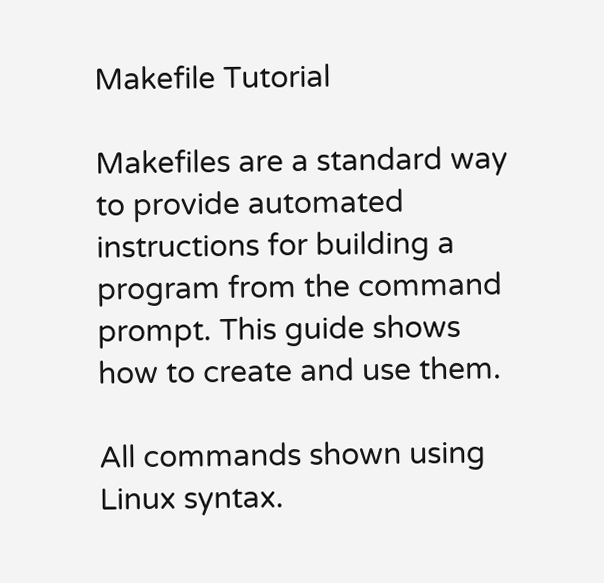Makefile Tutorial

Makefiles are a standard way to provide automated instructions for building a program from the command prompt. This guide shows how to create and use them.

All commands shown using Linux syntax.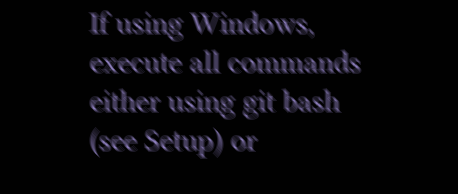If using Windows, execute all commands either using git bash (see Setup) or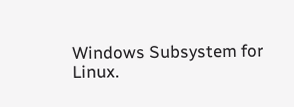Windows Subsystem for Linux.